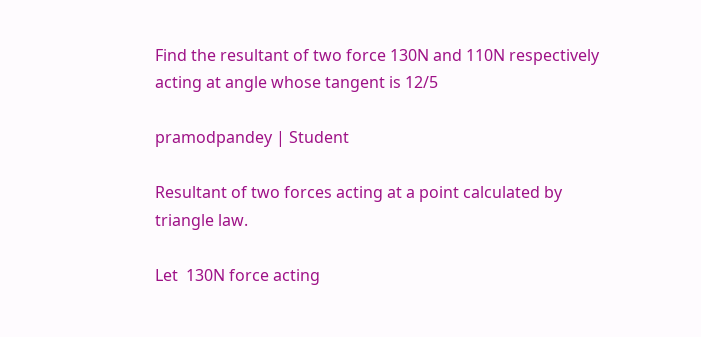Find the resultant of two force 130N and 110N respectively acting at angle whose tangent is 12/5

pramodpandey | Student

Resultant of two forces acting at a point calculated by triangle law.

Let  130N force acting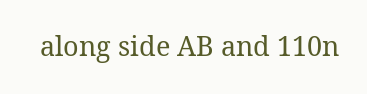along side AB and 110n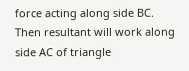force acting along side BC. Then resultant will work along side AC of triangle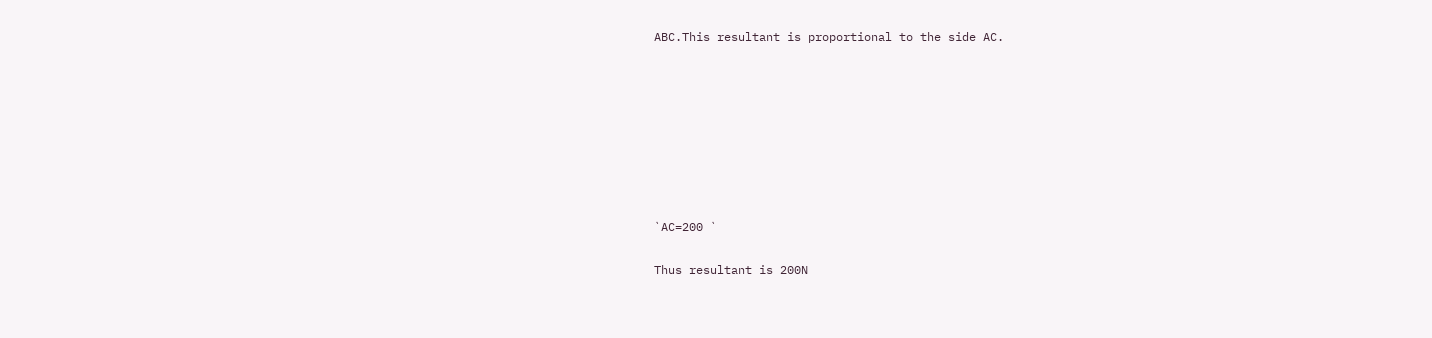ABC.This resultant is proportional to the side AC.








`AC=200 `

Thus resultant is 200N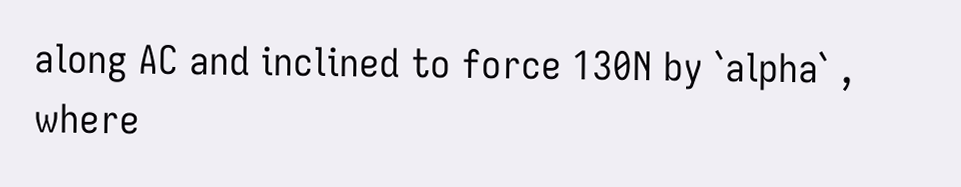along AC and inclined to force 130N by `alpha` , where